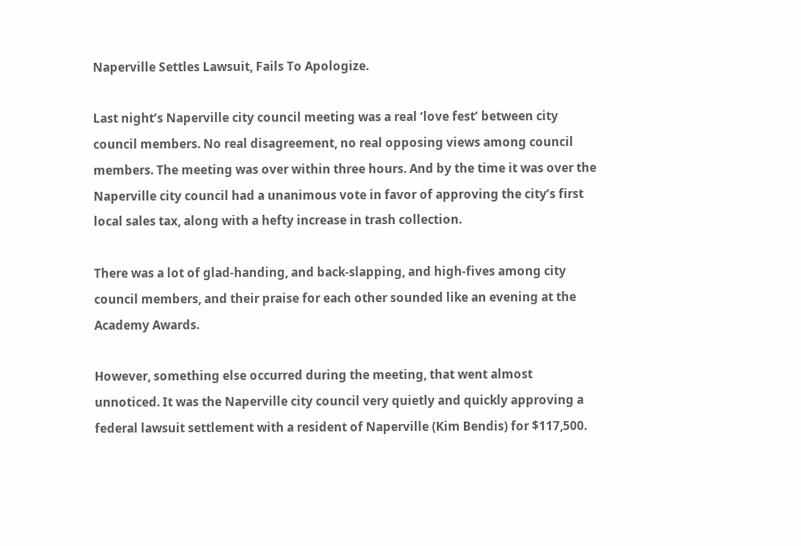Naperville Settles Lawsuit, Fails To Apologize.

Last night’s Naperville city council meeting was a real ‘love fest’ between city council members. No real disagreement, no real opposing views among council members. The meeting was over within three hours. And by the time it was over the Naperville city council had a unanimous vote in favor of approving the city’s first local sales tax, along with a hefty increase in trash collection.

There was a lot of glad-handing, and back-slapping, and high-fives among city council members, and their praise for each other sounded like an evening at the Academy Awards.

However, something else occurred during the meeting, that went almost unnoticed. It was the Naperville city council very quietly and quickly approving a federal lawsuit settlement with a resident of Naperville (Kim Bendis) for $117,500.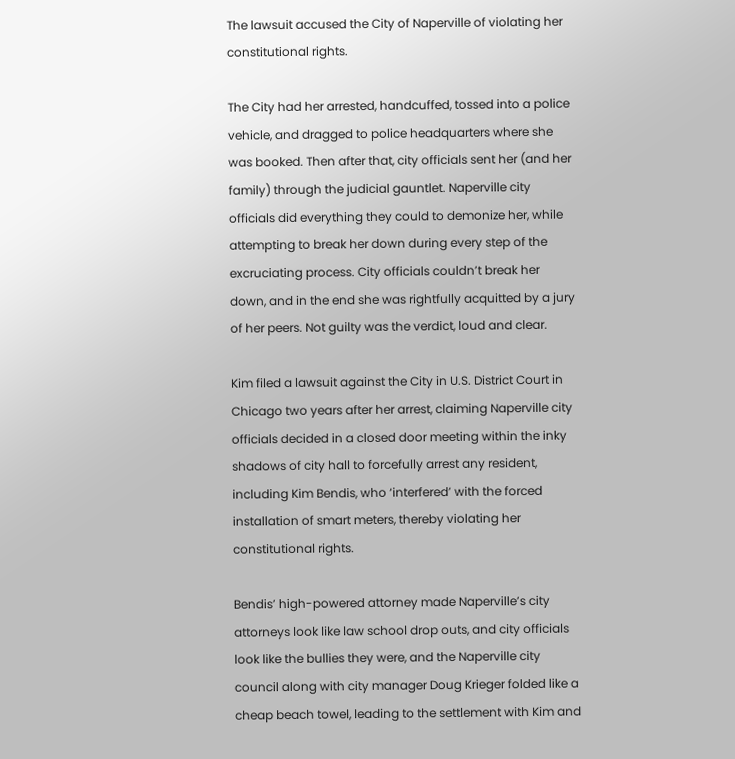The lawsuit accused the City of Naperville of violating her constitutional rights.

The City had her arrested, handcuffed, tossed into a police vehicle, and dragged to police headquarters where she was booked. Then after that, city officials sent her (and her family) through the judicial gauntlet. Naperville city officials did everything they could to demonize her, while attempting to break her down during every step of the excruciating process. City officials couldn’t break her down, and in the end she was rightfully acquitted by a jury of her peers. Not guilty was the verdict, loud and clear.

Kim filed a lawsuit against the City in U.S. District Court in Chicago two years after her arrest, claiming Naperville city officials decided in a closed door meeting within the inky shadows of city hall to forcefully arrest any resident, including Kim Bendis, who ‘interfered’ with the forced installation of smart meters, thereby violating her constitutional rights.

Bendis’ high-powered attorney made Naperville’s city attorneys look like law school drop outs, and city officials look like the bullies they were, and the Naperville city council along with city manager Doug Krieger folded like a cheap beach towel, leading to the settlement with Kim and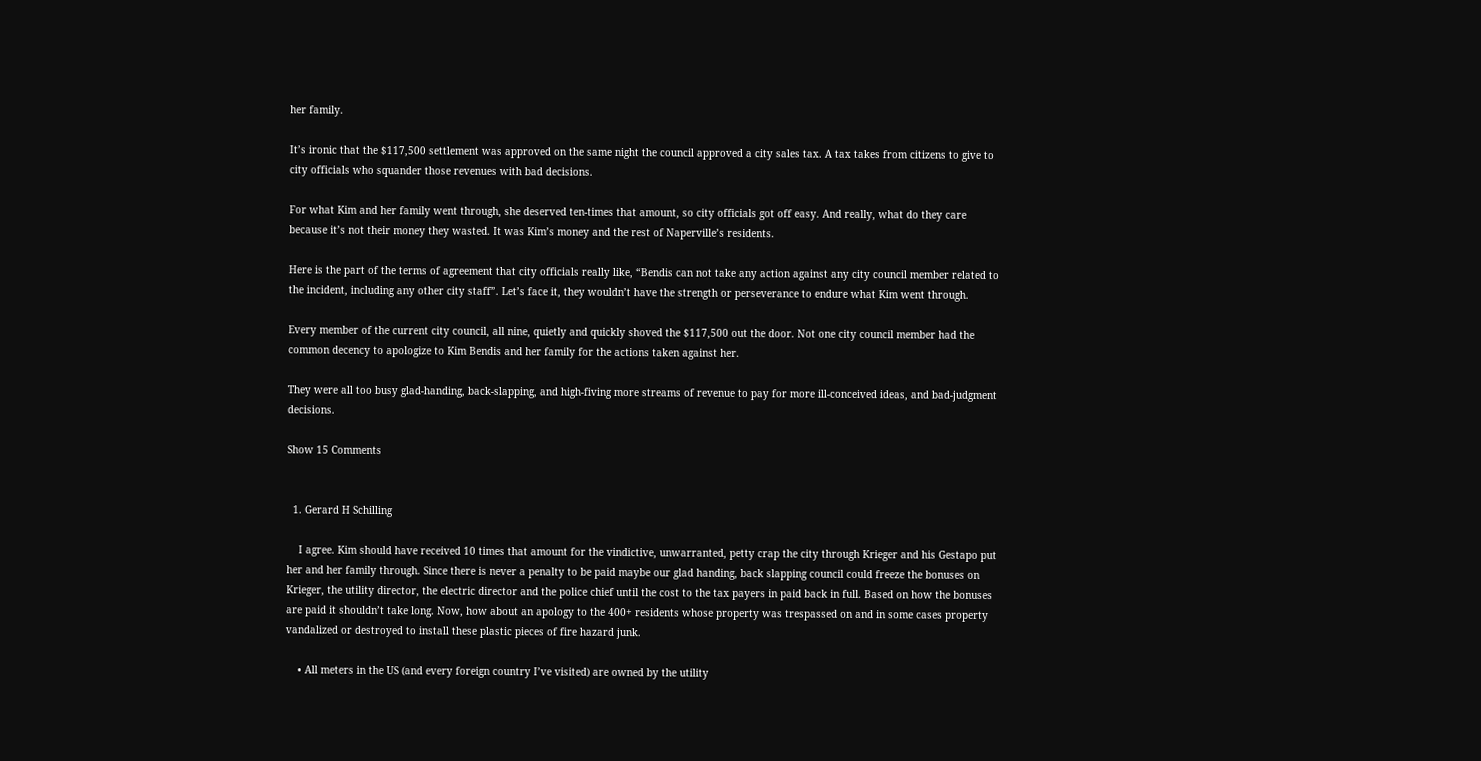her family.

It’s ironic that the $117,500 settlement was approved on the same night the council approved a city sales tax. A tax takes from citizens to give to city officials who squander those revenues with bad decisions.

For what Kim and her family went through, she deserved ten-times that amount, so city officials got off easy. And really, what do they care because it’s not their money they wasted. It was Kim’s money and the rest of Naperville’s residents.

Here is the part of the terms of agreement that city officials really like, “Bendis can not take any action against any city council member related to the incident, including any other city staff”. Let’s face it, they wouldn’t have the strength or perseverance to endure what Kim went through.

Every member of the current city council, all nine, quietly and quickly shoved the $117,500 out the door. Not one city council member had the common decency to apologize to Kim Bendis and her family for the actions taken against her.

They were all too busy glad-handing, back-slapping, and high-fiving more streams of revenue to pay for more ill-conceived ideas, and bad-judgment decisions.

Show 15 Comments


  1. Gerard H Schilling

    I agree. Kim should have received 10 times that amount for the vindictive, unwarranted, petty crap the city through Krieger and his Gestapo put her and her family through. Since there is never a penalty to be paid maybe our glad handing, back slapping council could freeze the bonuses on Krieger, the utility director, the electric director and the police chief until the cost to the tax payers in paid back in full. Based on how the bonuses are paid it shouldn’t take long. Now, how about an apology to the 400+ residents whose property was trespassed on and in some cases property vandalized or destroyed to install these plastic pieces of fire hazard junk.

    • All meters in the US (and every foreign country I’ve visited) are owned by the utility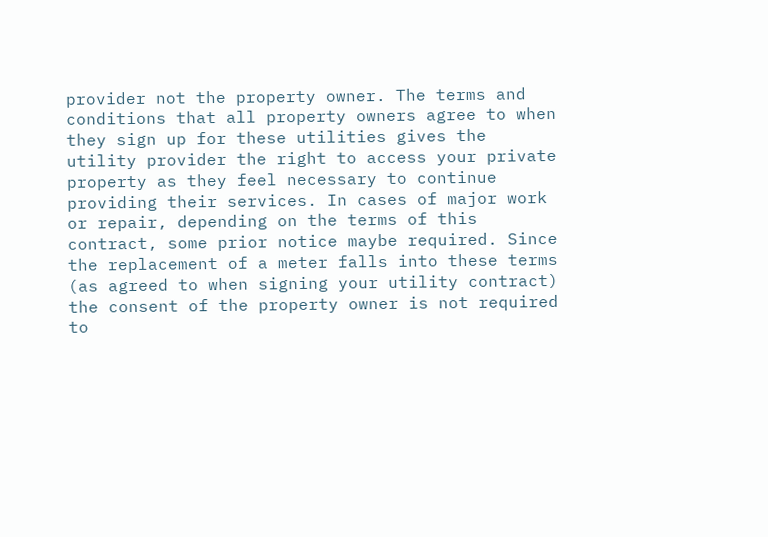provider not the property owner. The terms and conditions that all property owners agree to when they sign up for these utilities gives the utility provider the right to access your private property as they feel necessary to continue providing their services. In cases of major work or repair, depending on the terms of this contract, some prior notice maybe required. Since the replacement of a meter falls into these terms (as agreed to when signing your utility contract) the consent of the property owner is not required to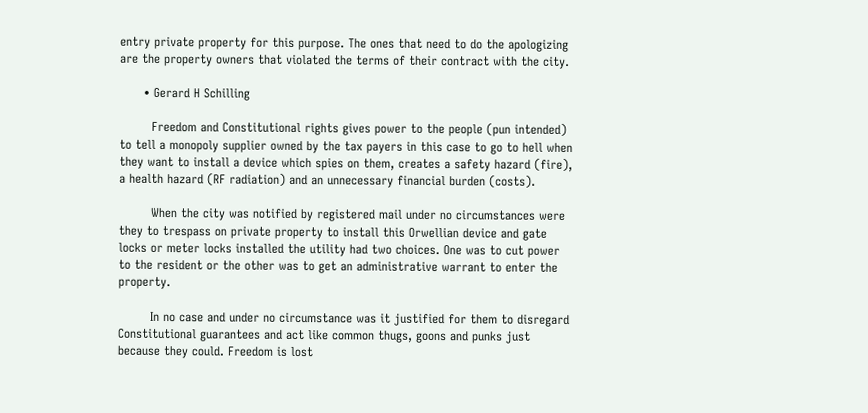entry private property for this purpose. The ones that need to do the apologizing are the property owners that violated the terms of their contract with the city.

      • Gerard H Schilling

        Freedom and Constitutional rights gives power to the people (pun intended) to tell a monopoly supplier owned by the tax payers in this case to go to hell when they want to install a device which spies on them, creates a safety hazard (fire), a health hazard (RF radiation) and an unnecessary financial burden (costs).

        When the city was notified by registered mail under no circumstances were they to trespass on private property to install this Orwellian device and gate locks or meter locks installed the utility had two choices. One was to cut power to the resident or the other was to get an administrative warrant to enter the property.

        In no case and under no circumstance was it justified for them to disregard Constitutional guarantees and act like common thugs, goons and punks just because they could. Freedom is lost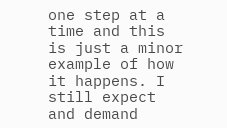one step at a time and this is just a minor example of how it happens. I still expect and demand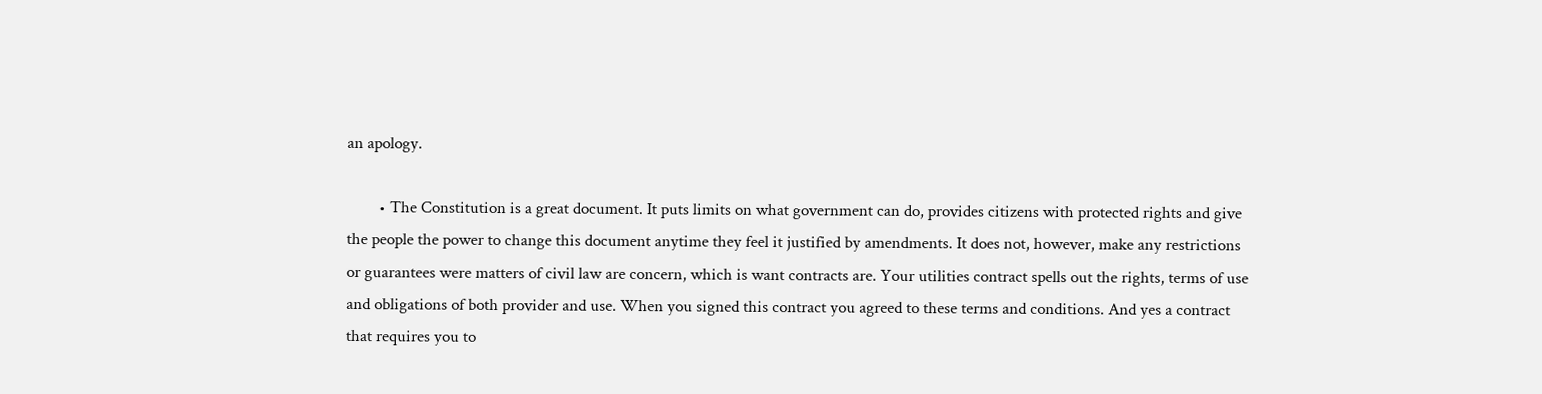an apology.

        • The Constitution is a great document. It puts limits on what government can do, provides citizens with protected rights and give the people the power to change this document anytime they feel it justified by amendments. It does not, however, make any restrictions or guarantees were matters of civil law are concern, which is want contracts are. Your utilities contract spells out the rights, terms of use and obligations of both provider and use. When you signed this contract you agreed to these terms and conditions. And yes a contract that requires you to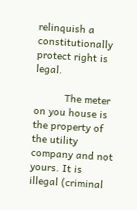relinquish a constitutionally protect right is legal.

          The meter on you house is the property of the utility company and not yours. It is illegal (criminal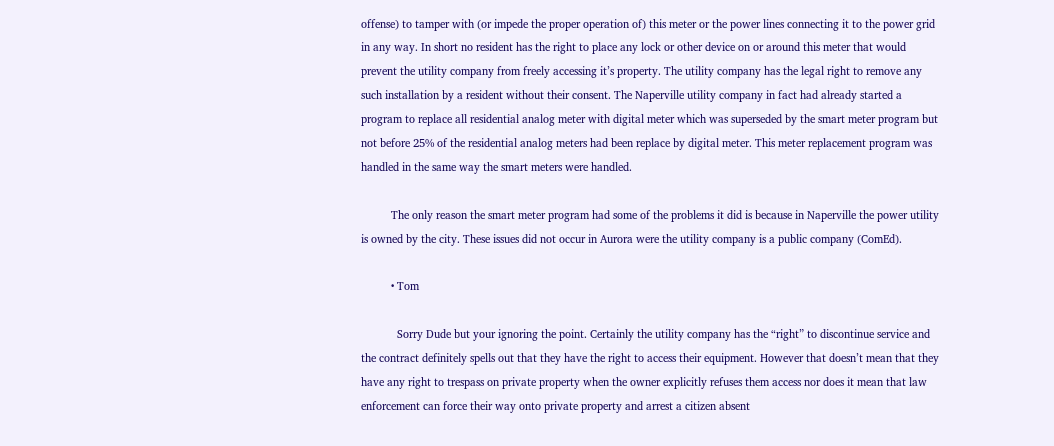offense) to tamper with (or impede the proper operation of) this meter or the power lines connecting it to the power grid in any way. In short no resident has the right to place any lock or other device on or around this meter that would prevent the utility company from freely accessing it’s property. The utility company has the legal right to remove any such installation by a resident without their consent. The Naperville utility company in fact had already started a program to replace all residential analog meter with digital meter which was superseded by the smart meter program but not before 25% of the residential analog meters had been replace by digital meter. This meter replacement program was handled in the same way the smart meters were handled.

          The only reason the smart meter program had some of the problems it did is because in Naperville the power utility is owned by the city. These issues did not occur in Aurora were the utility company is a public company (ComEd).

          • Tom

            Sorry Dude but your ignoring the point. Certainly the utility company has the “right” to discontinue service and the contract definitely spells out that they have the right to access their equipment. However that doesn’t mean that they have any right to trespass on private property when the owner explicitly refuses them access nor does it mean that law enforcement can force their way onto private property and arrest a citizen absent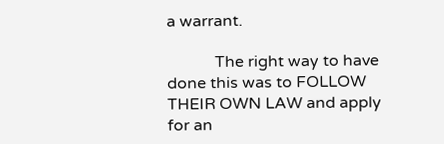a warrant.

            The right way to have done this was to FOLLOW THEIR OWN LAW and apply for an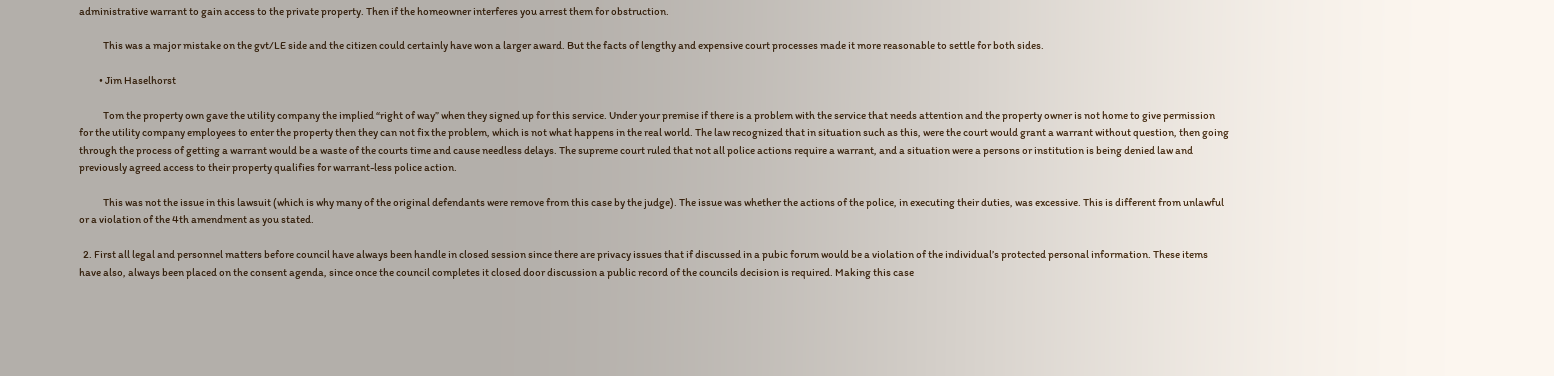administrative warrant to gain access to the private property. Then if the homeowner interferes you arrest them for obstruction.

            This was a major mistake on the gvt/LE side and the citizen could certainly have won a larger award. But the facts of lengthy and expensive court processes made it more reasonable to settle for both sides.

          • Jim Haselhorst

            Tom the property own gave the utility company the implied “right of way” when they signed up for this service. Under your premise if there is a problem with the service that needs attention and the property owner is not home to give permission for the utility company employees to enter the property then they can not fix the problem, which is not what happens in the real world. The law recognized that in situation such as this, were the court would grant a warrant without question, then going through the process of getting a warrant would be a waste of the courts time and cause needless delays. The supreme court ruled that not all police actions require a warrant, and a situation were a persons or institution is being denied law and previously agreed access to their property qualifies for warrant-less police action.

            This was not the issue in this lawsuit (which is why many of the original defendants were remove from this case by the judge). The issue was whether the actions of the police, in executing their duties, was excessive. This is different from unlawful or a violation of the 4th amendment as you stated.

  2. First all legal and personnel matters before council have always been handle in closed session since there are privacy issues that if discussed in a pubic forum would be a violation of the individual’s protected personal information. These items have also, always been placed on the consent agenda, since once the council completes it closed door discussion a public record of the councils decision is required. Making this case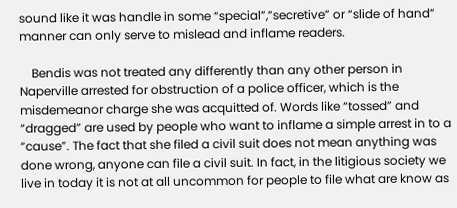sound like it was handle in some “special”,”secretive” or “slide of hand” manner can only serve to mislead and inflame readers.

    Bendis was not treated any differently than any other person in Naperville arrested for obstruction of a police officer, which is the misdemeanor charge she was acquitted of. Words like “tossed” and “dragged” are used by people who want to inflame a simple arrest in to a “cause”. The fact that she filed a civil suit does not mean anything was done wrong, anyone can file a civil suit. In fact, in the litigious society we live in today it is not at all uncommon for people to file what are know as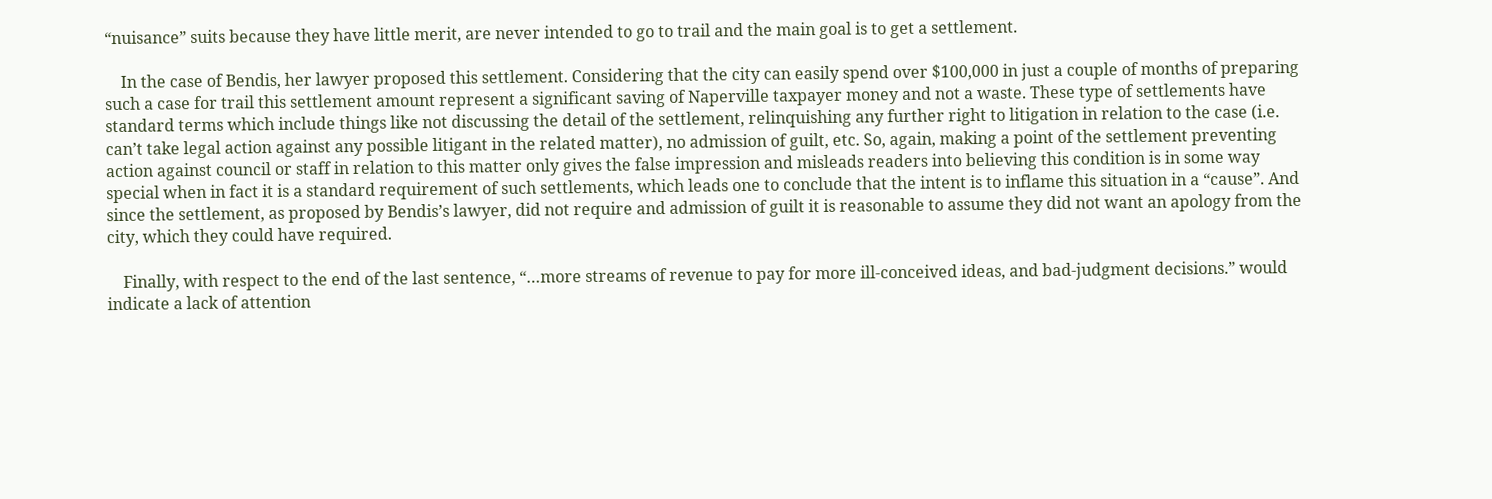“nuisance” suits because they have little merit, are never intended to go to trail and the main goal is to get a settlement.

    In the case of Bendis, her lawyer proposed this settlement. Considering that the city can easily spend over $100,000 in just a couple of months of preparing such a case for trail this settlement amount represent a significant saving of Naperville taxpayer money and not a waste. These type of settlements have standard terms which include things like not discussing the detail of the settlement, relinquishing any further right to litigation in relation to the case (i.e. can’t take legal action against any possible litigant in the related matter), no admission of guilt, etc. So, again, making a point of the settlement preventing action against council or staff in relation to this matter only gives the false impression and misleads readers into believing this condition is in some way special when in fact it is a standard requirement of such settlements, which leads one to conclude that the intent is to inflame this situation in a “cause”. And since the settlement, as proposed by Bendis’s lawyer, did not require and admission of guilt it is reasonable to assume they did not want an apology from the city, which they could have required.

    Finally, with respect to the end of the last sentence, “…more streams of revenue to pay for more ill-conceived ideas, and bad-judgment decisions.” would indicate a lack of attention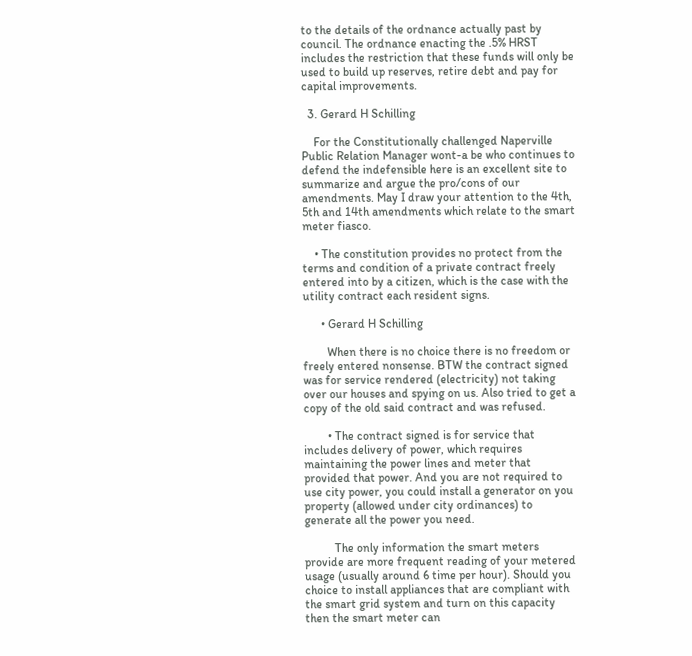to the details of the ordnance actually past by council. The ordnance enacting the .5% HRST includes the restriction that these funds will only be used to build up reserves, retire debt and pay for capital improvements.

  3. Gerard H Schilling

    For the Constitutionally challenged Naperville Public Relation Manager wont-a be who continues to defend the indefensible here is an excellent site to summarize and argue the pro/cons of our amendments. May I draw your attention to the 4th, 5th and 14th amendments which relate to the smart meter fiasco.

    • The constitution provides no protect from the terms and condition of a private contract freely entered into by a citizen, which is the case with the utility contract each resident signs.

      • Gerard H Schilling

        When there is no choice there is no freedom or freely entered nonsense. BTW the contract signed was for service rendered (electricity) not taking over our houses and spying on us. Also tried to get a copy of the old said contract and was refused.

        • The contract signed is for service that includes delivery of power, which requires maintaining the power lines and meter that provided that power. And you are not required to use city power, you could install a generator on you property (allowed under city ordinances) to generate all the power you need.

          The only information the smart meters provide are more frequent reading of your metered usage (usually around 6 time per hour). Should you choice to install appliances that are compliant with the smart grid system and turn on this capacity then the smart meter can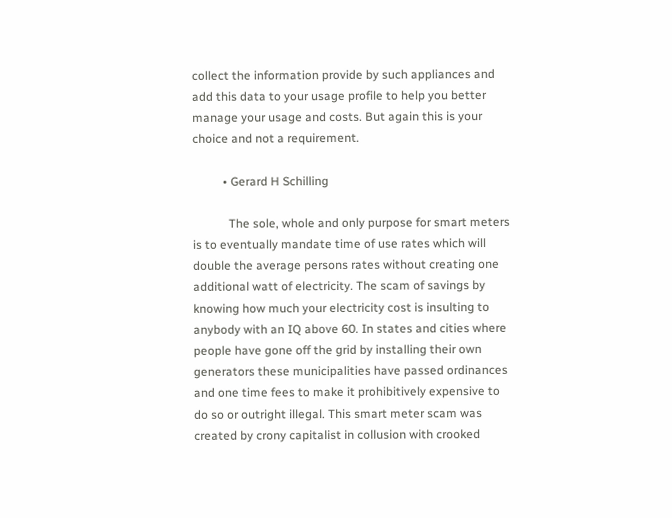collect the information provide by such appliances and add this data to your usage profile to help you better manage your usage and costs. But again this is your choice and not a requirement.

          • Gerard H Schilling

            The sole, whole and only purpose for smart meters is to eventually mandate time of use rates which will double the average persons rates without creating one additional watt of electricity. The scam of savings by knowing how much your electricity cost is insulting to anybody with an IQ above 60. In states and cities where people have gone off the grid by installing their own generators these municipalities have passed ordinances and one time fees to make it prohibitively expensive to do so or outright illegal. This smart meter scam was created by crony capitalist in collusion with crooked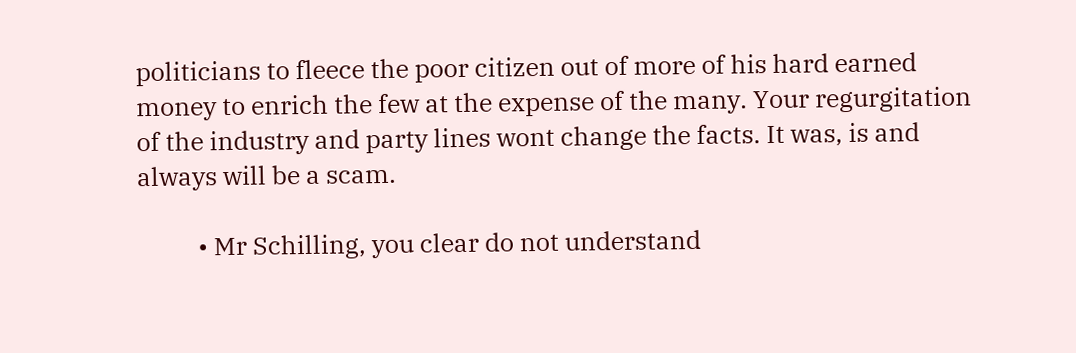politicians to fleece the poor citizen out of more of his hard earned money to enrich the few at the expense of the many. Your regurgitation of the industry and party lines wont change the facts. It was, is and always will be a scam.

          • Mr Schilling, you clear do not understand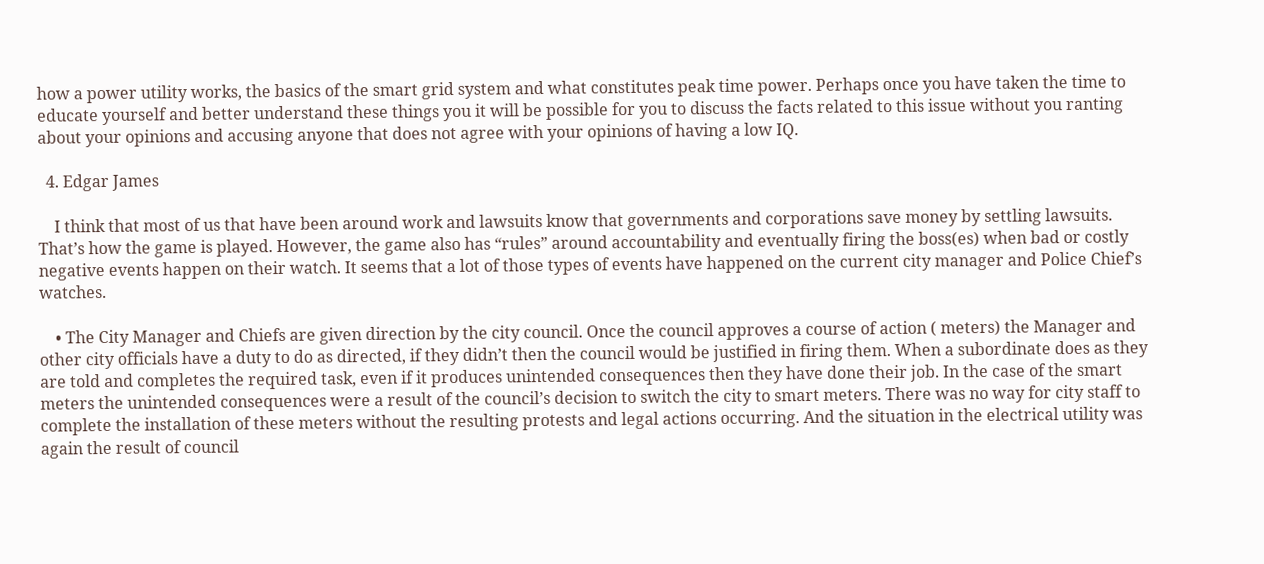how a power utility works, the basics of the smart grid system and what constitutes peak time power. Perhaps once you have taken the time to educate yourself and better understand these things you it will be possible for you to discuss the facts related to this issue without you ranting about your opinions and accusing anyone that does not agree with your opinions of having a low IQ.

  4. Edgar James

    I think that most of us that have been around work and lawsuits know that governments and corporations save money by settling lawsuits. That’s how the game is played. However, the game also has “rules” around accountability and eventually firing the boss(es) when bad or costly negative events happen on their watch. It seems that a lot of those types of events have happened on the current city manager and Police Chief’s watches.

    • The City Manager and Chiefs are given direction by the city council. Once the council approves a course of action ( meters) the Manager and other city officials have a duty to do as directed, if they didn’t then the council would be justified in firing them. When a subordinate does as they are told and completes the required task, even if it produces unintended consequences then they have done their job. In the case of the smart meters the unintended consequences were a result of the council’s decision to switch the city to smart meters. There was no way for city staff to complete the installation of these meters without the resulting protests and legal actions occurring. And the situation in the electrical utility was again the result of council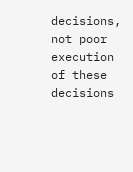decisions, not poor execution of these decisions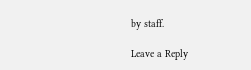by staff.

Leave a Reply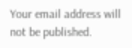Your email address will not be published.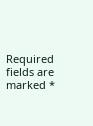Required fields are marked *